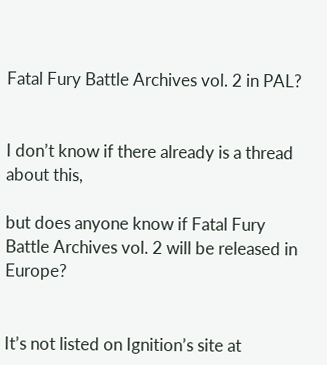Fatal Fury Battle Archives vol. 2 in PAL?


I don’t know if there already is a thread about this,

but does anyone know if Fatal Fury Battle Archives vol. 2 will be released in Europe?


It’s not listed on Ignition’s site at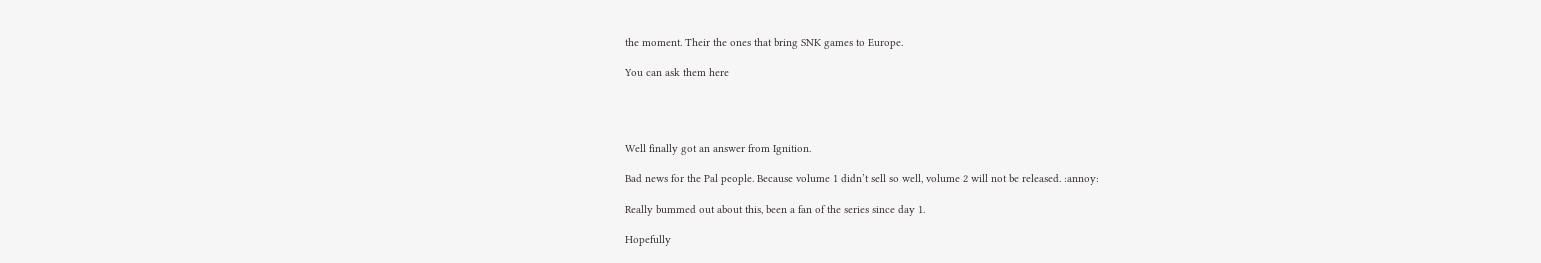the moment. Their the ones that bring SNK games to Europe.

You can ask them here




Well finally got an answer from Ignition.

Bad news for the Pal people. Because volume 1 didn’t sell so well, volume 2 will not be released. :annoy:

Really bummed out about this, been a fan of the series since day 1.

Hopefully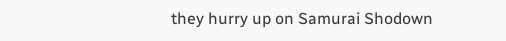they hurry up on Samurai Shodown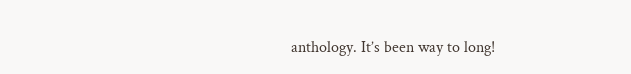anthology. It’s been way to long!